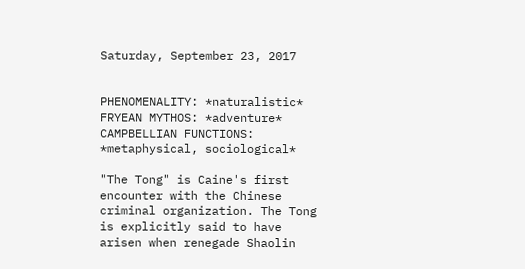Saturday, September 23, 2017


PHENOMENALITY: *naturalistic*
FRYEAN MYTHOS: *adventure*
CAMPBELLIAN FUNCTIONS: *metaphysical, sociological*

"The Tong" is Caine's first encounter with the Chinese criminal organization. The Tong is explicitly said to have arisen when renegade Shaolin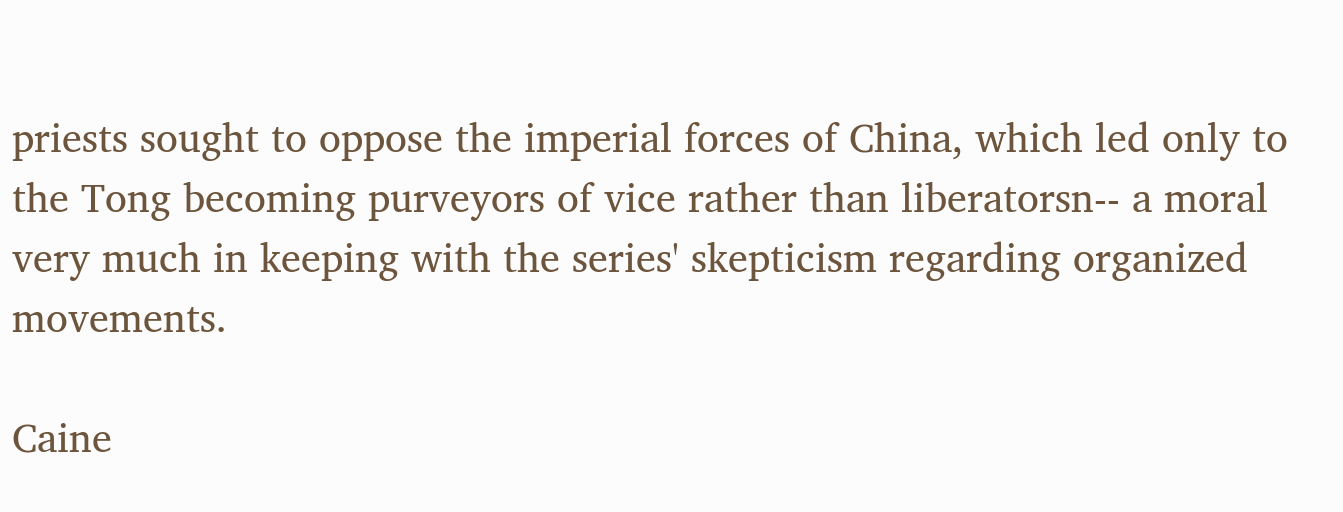priests sought to oppose the imperial forces of China, which led only to the Tong becoming purveyors of vice rather than liberatorsn-- a moral very much in keeping with the series' skepticism regarding organized movements.

Caine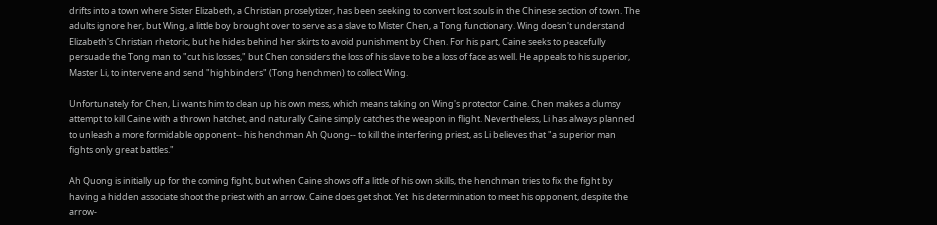drifts into a town where Sister Elizabeth, a Christian proselytizer, has been seeking to convert lost souls in the Chinese section of town. The adults ignore her, but Wing, a little boy brought over to serve as a slave to Mister Chen, a Tong functionary. Wing doesn't understand Elizabeth's Christian rhetoric, but he hides behind her skirts to avoid punishment by Chen. For his part, Caine seeks to peacefully persuade the Tong man to "cut his losses," but Chen considers the loss of his slave to be a loss of face as well. He appeals to his superior, Master Li, to intervene and send "highbinders" (Tong henchmen) to collect Wing.

Unfortunately for Chen, Li wants him to clean up his own mess, which means taking on Wing's protector Caine. Chen makes a clumsy attempt to kill Caine with a thrown hatchet, and naturally Caine simply catches the weapon in flight. Nevertheless, Li has always planned to unleash a more formidable opponent-- his henchman Ah Quong-- to kill the interfering priest, as Li believes that "a superior man fights only great battles."

Ah Quong is initially up for the coming fight, but when Caine shows off a little of his own skills, the henchman tries to fix the fight by having a hidden associate shoot the priest with an arrow. Caine does get shot. Yet  his determination to meet his opponent, despite the arrow-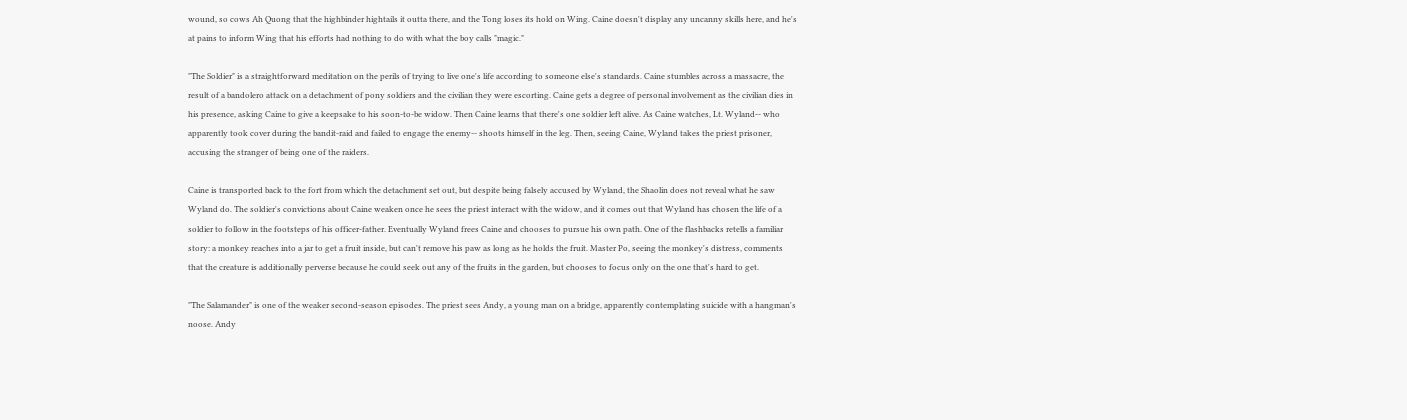wound, so cows Ah Quong that the highbinder hightails it outta there, and the Tong loses its hold on Wing. Caine doesn't display any uncanny skills here, and he's at pains to inform Wing that his efforts had nothing to do with what the boy calls "magic."

"The Soldier" is a straightforward meditation on the perils of trying to live one's life according to someone else's standards. Caine stumbles across a massacre, the result of a bandolero attack on a detachment of pony soldiers and the civilian they were escorting. Caine gets a degree of personal involvement as the civilian dies in his presence, asking Caine to give a keepsake to his soon-to-be widow. Then Caine learns that there's one soldier left alive. As Caine watches, Lt. Wyland-- who apparently took cover during the bandit-raid and failed to engage the enemy-- shoots himself in the leg. Then, seeing Caine, Wyland takes the priest prisoner, accusing the stranger of being one of the raiders.

Caine is transported back to the fort from which the detachment set out, but despite being falsely accused by Wyland, the Shaolin does not reveal what he saw Wyland do. The soldier's convictions about Caine weaken once he sees the priest interact with the widow, and it comes out that Wyland has chosen the life of a soldier to follow in the footsteps of his officer-father. Eventually Wyland frees Caine and chooses to pursue his own path. One of the flashbacks retells a familiar story: a monkey reaches into a jar to get a fruit inside, but can't remove his paw as long as he holds the fruit. Master Po, seeing the monkey's distress, comments that the creature is additionally perverse because he could seek out any of the fruits in the garden, but chooses to focus only on the one that's hard to get.

"The Salamander" is one of the weaker second-season episodes. The priest sees Andy, a young man on a bridge, apparently contemplating suicide with a hangman's noose. Andy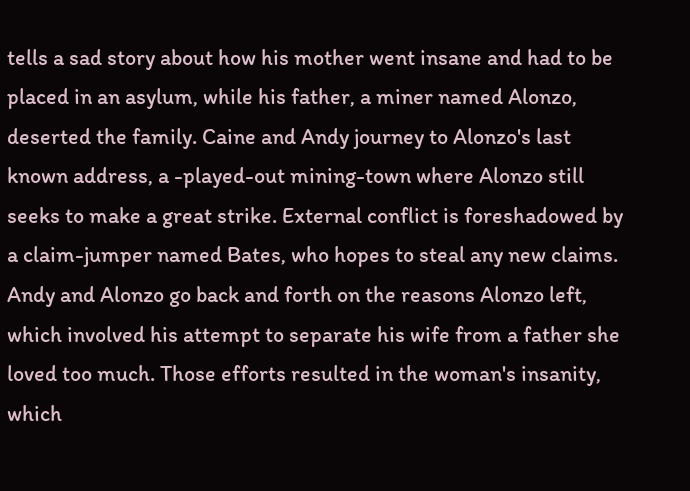tells a sad story about how his mother went insane and had to be placed in an asylum, while his father, a miner named Alonzo, deserted the family. Caine and Andy journey to Alonzo's last known address, a -played-out mining-town where Alonzo still seeks to make a great strike. External conflict is foreshadowed by a claim-jumper named Bates, who hopes to steal any new claims. Andy and Alonzo go back and forth on the reasons Alonzo left, which involved his attempt to separate his wife from a father she loved too much. Those efforts resulted in the woman's insanity, which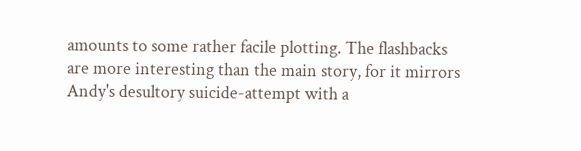amounts to some rather facile plotting. The flashbacks are more interesting than the main story, for it mirrors Andy's desultory suicide-attempt with a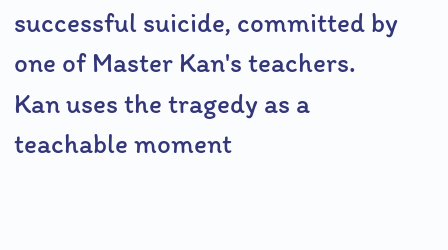successful suicide, committed by one of Master Kan's teachers. Kan uses the tragedy as a teachable moment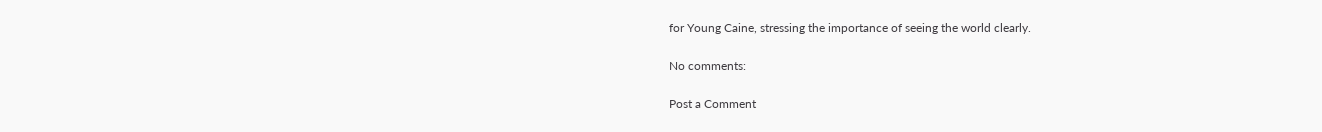for Young Caine, stressing the importance of seeing the world clearly.

No comments:

Post a Comment